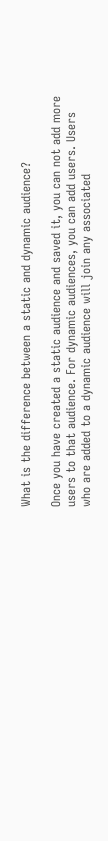What is the difference between a static and dynamic audience?

Once you have created a static audience and saved it, you can not add more users to that audience. For dynamic audiences, you can add users. Users who are added to a dynamic audience will join any associated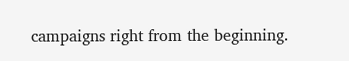campaigns right from the beginning.